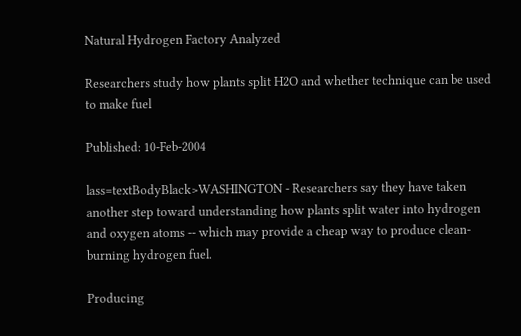Natural Hydrogen Factory Analyzed

Researchers study how plants split H2O and whether technique can be used to make fuel

Published: 10-Feb-2004

lass=textBodyBlack>WASHINGTON - Researchers say they have taken another step toward understanding how plants split water into hydrogen and oxygen atoms -- which may provide a cheap way to produce clean-burning hydrogen fuel.

Producing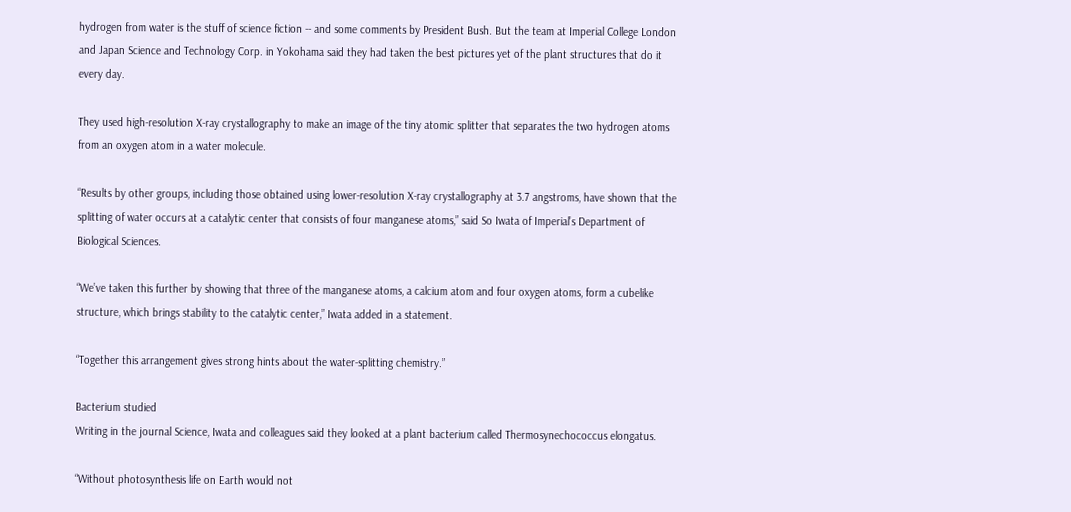hydrogen from water is the stuff of science fiction -- and some comments by President Bush. But the team at Imperial College London and Japan Science and Technology Corp. in Yokohama said they had taken the best pictures yet of the plant structures that do it every day.

They used high-resolution X-ray crystallography to make an image of the tiny atomic splitter that separates the two hydrogen atoms from an oxygen atom in a water molecule.

“Results by other groups, including those obtained using lower-resolution X-ray crystallography at 3.7 angstroms, have shown that the splitting of water occurs at a catalytic center that consists of four manganese atoms,” said So Iwata of Imperial’s Department of Biological Sciences.

“We’ve taken this further by showing that three of the manganese atoms, a calcium atom and four oxygen atoms, form a cubelike structure, which brings stability to the catalytic center,” Iwata added in a statement.

“Together this arrangement gives strong hints about the water-splitting chemistry.”

Bacterium studied
Writing in the journal Science, Iwata and colleagues said they looked at a plant bacterium called Thermosynechococcus elongatus.

“Without photosynthesis life on Earth would not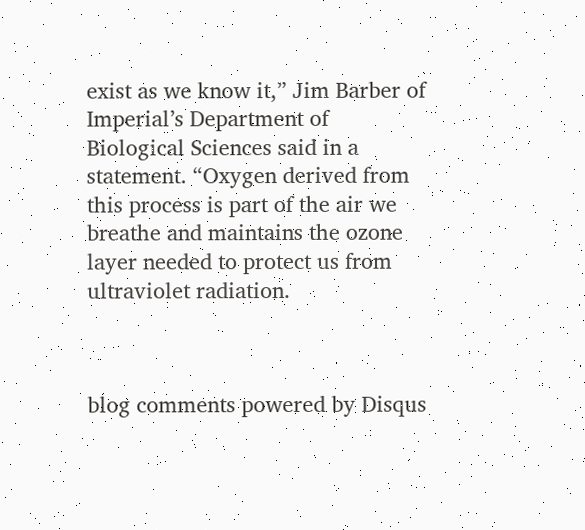exist as we know it,” Jim Barber of Imperial’s Department of Biological Sciences said in a statement. “Oxygen derived from this process is part of the air we breathe and maintains the ozone layer needed to protect us from ultraviolet radiation.



blog comments powered by Disqus